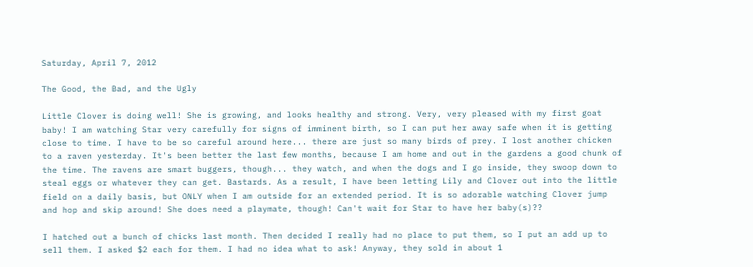Saturday, April 7, 2012

The Good, the Bad, and the Ugly

Little Clover is doing well! She is growing, and looks healthy and strong. Very, very pleased with my first goat baby! I am watching Star very carefully for signs of imminent birth, so I can put her away safe when it is getting close to time. I have to be so careful around here... there are just so many birds of prey. I lost another chicken to a raven yesterday. It's been better the last few months, because I am home and out in the gardens a good chunk of the time. The ravens are smart buggers, though... they watch, and when the dogs and I go inside, they swoop down to steal eggs or whatever they can get. Bastards. As a result, I have been letting Lily and Clover out into the little field on a daily basis, but ONLY when I am outside for an extended period. It is so adorable watching Clover jump and hop and skip around! She does need a playmate, though! Can't wait for Star to have her baby(s)??

I hatched out a bunch of chicks last month. Then decided I really had no place to put them, so I put an add up to sell them. I asked $2 each for them. I had no idea what to ask! Anyway, they sold in about 1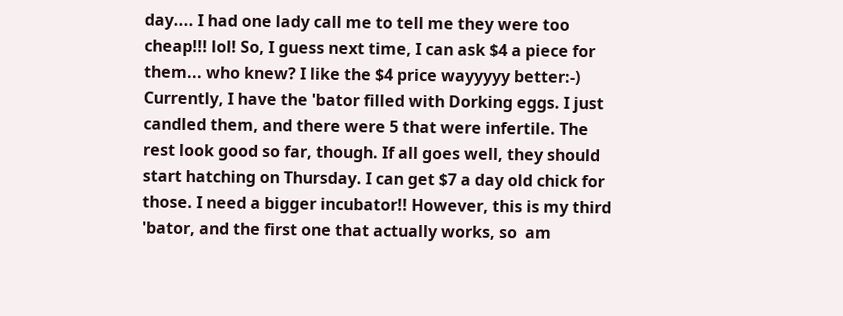day.... I had one lady call me to tell me they were too cheap!!! lol! So, I guess next time, I can ask $4 a piece for them... who knew? I like the $4 price wayyyyy better:-)
Currently, I have the 'bator filled with Dorking eggs. I just candled them, and there were 5 that were infertile. The rest look good so far, though. If all goes well, they should start hatching on Thursday. I can get $7 a day old chick for those. I need a bigger incubator!! However, this is my third 'bator, and the first one that actually works, so  am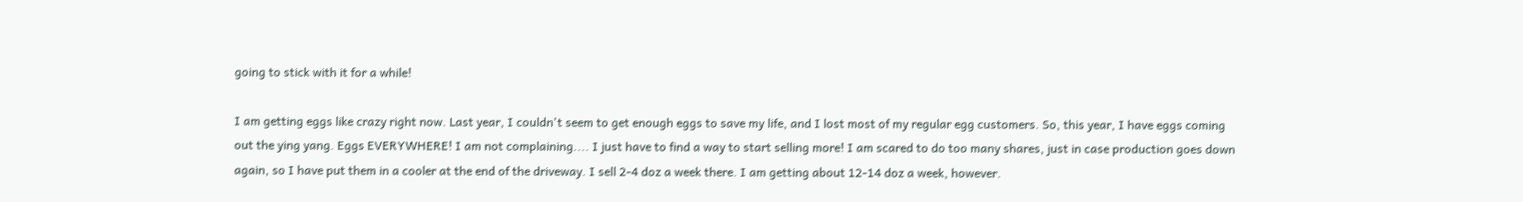going to stick with it for a while!

I am getting eggs like crazy right now. Last year, I couldn't seem to get enough eggs to save my life, and I lost most of my regular egg customers. So, this year, I have eggs coming out the ying yang. Eggs EVERYWHERE! I am not complaining.... I just have to find a way to start selling more! I am scared to do too many shares, just in case production goes down again, so I have put them in a cooler at the end of the driveway. I sell 2-4 doz a week there. I am getting about 12-14 doz a week, however.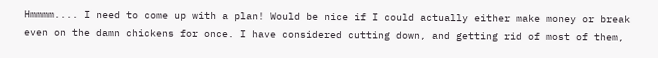Hmmmm.... I need to come up with a plan! Would be nice if I could actually either make money or break even on the damn chickens for once. I have considered cutting down, and getting rid of most of them,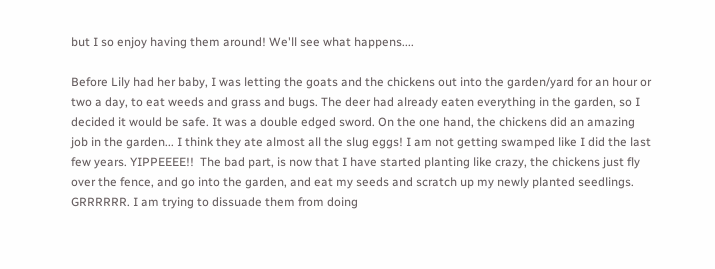but I so enjoy having them around! We'll see what happens....

Before Lily had her baby, I was letting the goats and the chickens out into the garden/yard for an hour or two a day, to eat weeds and grass and bugs. The deer had already eaten everything in the garden, so I decided it would be safe. It was a double edged sword. On the one hand, the chickens did an amazing job in the garden... I think they ate almost all the slug eggs! I am not getting swamped like I did the last few years. YIPPEEEE!!  The bad part, is now that I have started planting like crazy, the chickens just fly over the fence, and go into the garden, and eat my seeds and scratch up my newly planted seedlings. GRRRRRR. I am trying to dissuade them from doing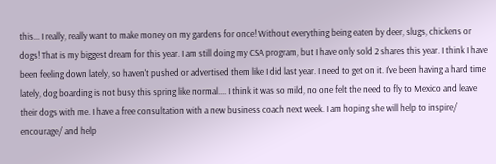this... I really, really want to make money on my gardens for once! Without everything being eaten by deer, slugs, chickens or dogs! That is my biggest dream for this year. I am still doing my CSA program, but I have only sold 2 shares this year. I think I have been feeling down lately, so haven't pushed or advertised them like I did last year. I need to get on it. I've been having a hard time lately, dog boarding is not busy this spring like normal.... I think it was so mild, no one felt the need to fly to Mexico and leave their dogs with me. I have a free consultation with a new business coach next week. I am hoping she will help to inspire/ encourage/ and help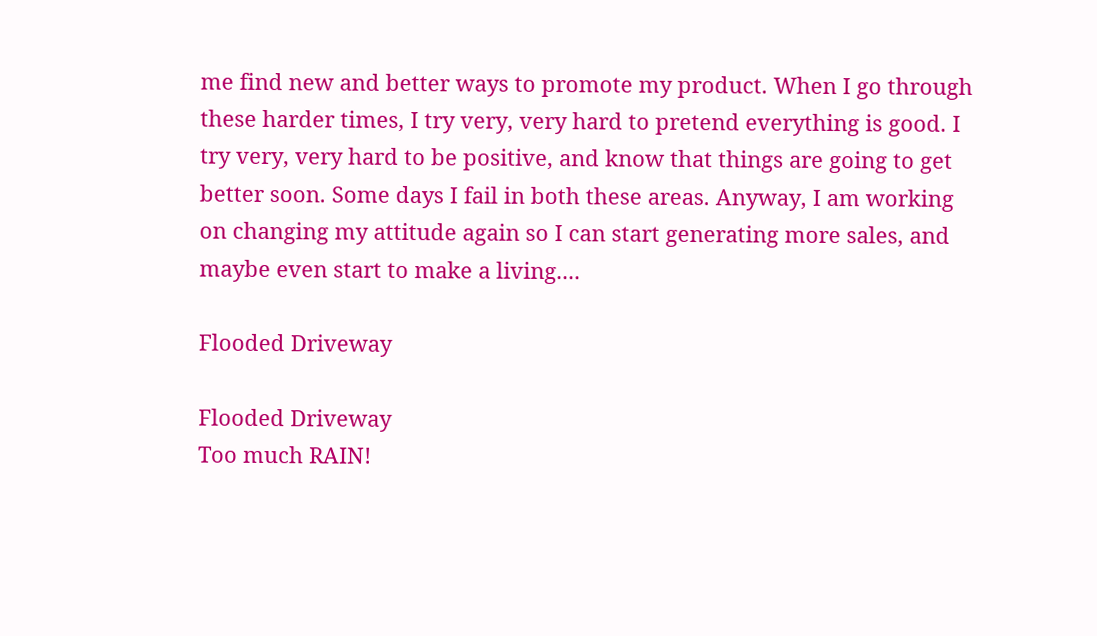me find new and better ways to promote my product. When I go through these harder times, I try very, very hard to pretend everything is good. I try very, very hard to be positive, and know that things are going to get better soon. Some days I fail in both these areas. Anyway, I am working on changing my attitude again so I can start generating more sales, and maybe even start to make a living....

Flooded Driveway

Flooded Driveway
Too much RAIN!